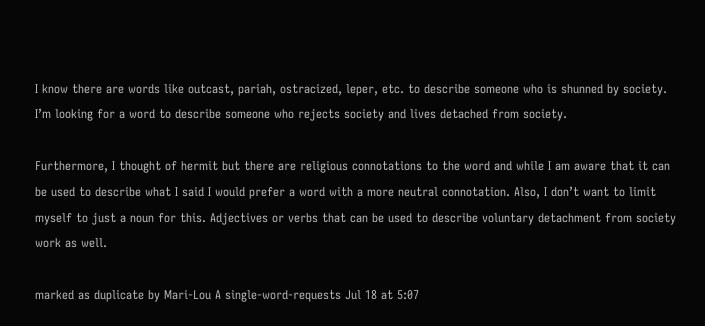I know there are words like outcast, pariah, ostracized, leper, etc. to describe someone who is shunned by society. I’m looking for a word to describe someone who rejects society and lives detached from society.

Furthermore, I thought of hermit but there are religious connotations to the word and while I am aware that it can be used to describe what I said I would prefer a word with a more neutral connotation. Also, I don’t want to limit myself to just a noun for this. Adjectives or verbs that can be used to describe voluntary detachment from society work as well.

marked as duplicate by Mari-Lou A single-word-requests Jul 18 at 5:07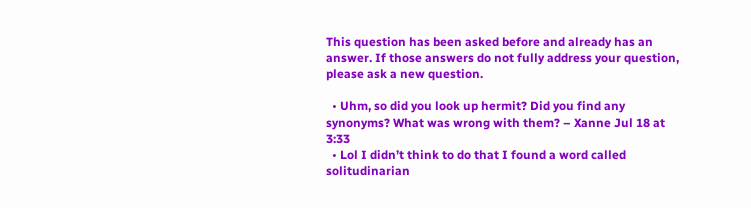This question has been asked before and already has an answer. If those answers do not fully address your question, please ask a new question.

  • Uhm, so did you look up hermit? Did you find any synonyms? What was wrong with them? – Xanne Jul 18 at 3:33
  • Lol I didn’t think to do that I found a word called solitudinarian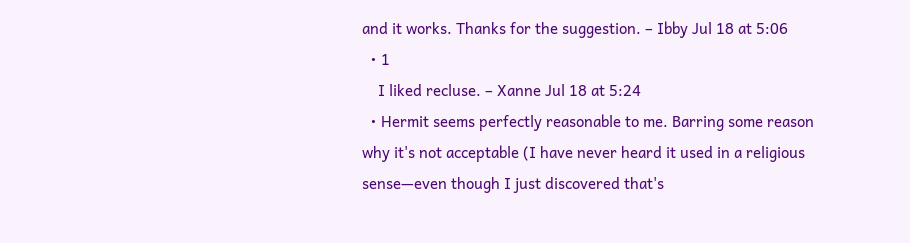and it works. Thanks for the suggestion. – Ibby Jul 18 at 5:06
  • 1
    I liked recluse. – Xanne Jul 18 at 5:24
  • Hermit seems perfectly reasonable to me. Barring some reason why it's not acceptable (I have never heard it used in a religious sense—even though I just discovered that's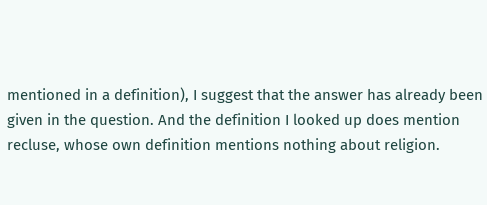mentioned in a definition), I suggest that the answer has already been given in the question. And the definition I looked up does mention recluse, whose own definition mentions nothing about religion.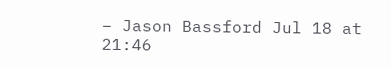– Jason Bassford Jul 18 at 21:46